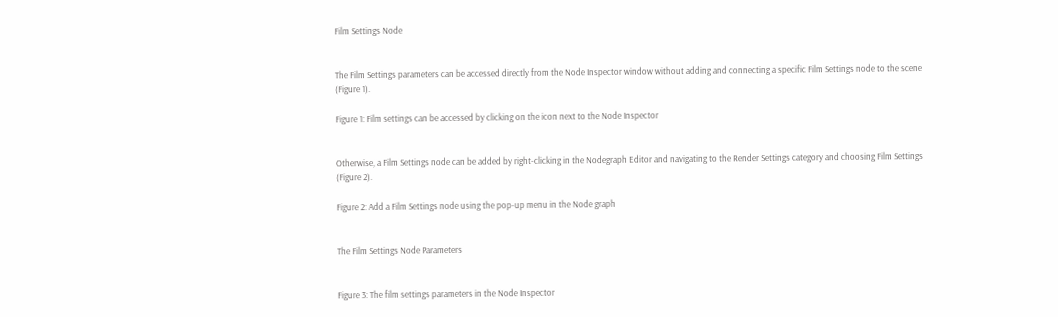Film Settings Node


The Film Settings parameters can be accessed directly from the Node Inspector window without adding and connecting a specific Film Settings node to the scene (Figure 1).

Figure 1: Film settings can be accessed by clicking on the icon next to the Node Inspector


Otherwise, a Film Settings node can be added by right-clicking in the Nodegraph Editor and navigating to the Render Settings category and choosing Film Settings (Figure 2).

Figure 2: Add a Film Settings node using the pop-up menu in the Node graph


The Film Settings Node Parameters


Figure 3: The film settings parameters in the Node Inspector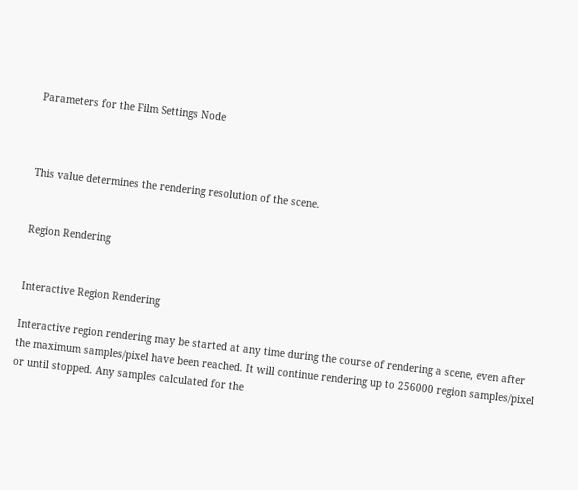Parameters for the Film Settings Node



This value determines the rendering resolution of the scene.


Region Rendering


Interactive Region Rendering

Interactive region rendering may be started at any time during the course of rendering a scene, even after the maximum samples/pixel have been reached. It will continue rendering up to 256000 region samples/pixel or until stopped. Any samples calculated for the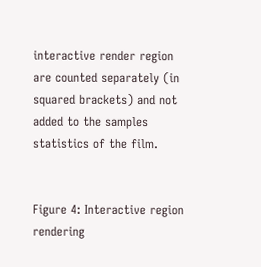interactive render region are counted separately (in squared brackets) and not added to the samples statistics of the film.


Figure 4: Interactive region rendering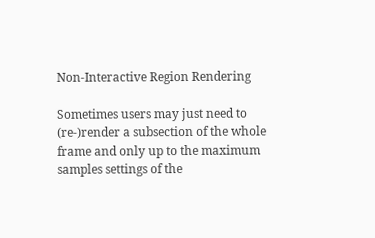Non-Interactive Region Rendering

Sometimes users may just need to (re-)render a subsection of the whole frame and only up to the maximum samples settings of the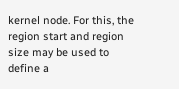kernel node. For this, the region start and region size may be used to define a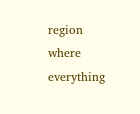region where everything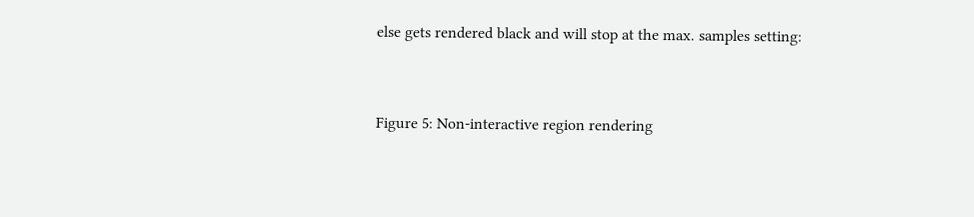else gets rendered black and will stop at the max. samples setting:


Figure 5: Non-interactive region rendering